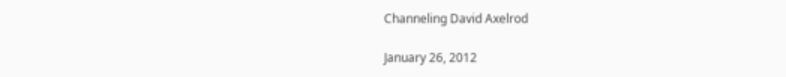Channeling David Axelrod

January 26, 2012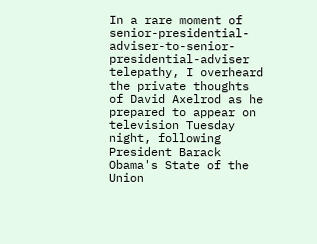In a rare moment of senior-presidential-adviser-to-senior-presidential-adviser telepathy, I overheard the private thoughts of David Axelrod as he prepared to appear on television Tuesday night, following President Barack Obama's State of the Union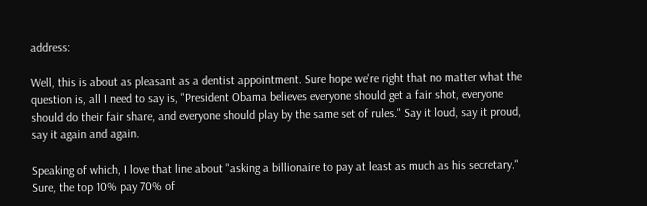address:

Well, this is about as pleasant as a dentist appointment. Sure hope we're right that no matter what the question is, all I need to say is, "President Obama believes everyone should get a fair shot, everyone should do their fair share, and everyone should play by the same set of rules." Say it loud, say it proud, say it again and again.

Speaking of which, I love that line about "asking a billionaire to pay at least as much as his secretary." Sure, the top 10% pay 70% of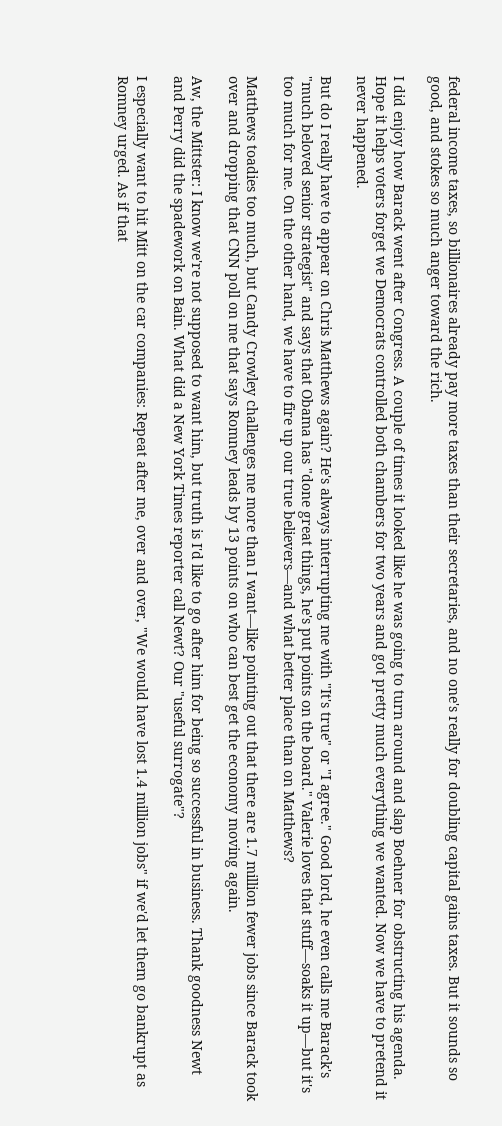federal income taxes, so billionaires already pay more taxes than their secretaries, and no one's really for doubling capital gains taxes. But it sounds so good, and stokes so much anger toward the rich.

I did enjoy how Barack went after Congress. A couple of times it looked like he was going to turn around and slap Boehner for obstructing his agenda. Hope it helps voters forget we Democrats controlled both chambers for two years and got pretty much everything we wanted. Now we have to pretend it never happened.

But do I really have to appear on Chris Matthews again? He's always interrupting me with "It's true" or "I agree." Good lord, he even calls me Barack's "much beloved senior strategist" and says that Obama has "done great things, he's put points on the board." Valerie loves that stuff—soaks it up—but it's too much for me. On the other hand, we have to fire up our true believers—and what better place than on Matthews?

Matthews toadies too much, but Candy Crowley challenges me more than I want—like pointing out that there are 1.7 million fewer jobs since Barack took over and dropping that CNN poll on me that says Romney leads by 13 points on who can best get the economy moving again.

Aw, the Mittster: I know we're not supposed to want him, but truth is I'd like to go after him for being so successful in business. Thank goodness Newt and Perry did the spadework on Bain. What did a New York Times reporter call Newt? Our "useful surrogate"?

I especially want to hit Mitt on the car companies: Repeat after me, over and over, "We would have lost 1.4 million jobs" if we'd let them go bankrupt as Romney urged. As if that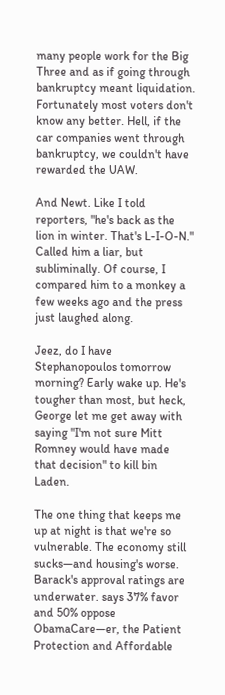many people work for the Big Three and as if going through bankruptcy meant liquidation. Fortunately most voters don't know any better. Hell, if the car companies went through bankruptcy, we couldn't have rewarded the UAW.

And Newt. Like I told reporters, "he's back as the lion in winter. That's L-I-O-N." Called him a liar, but subliminally. Of course, I compared him to a monkey a few weeks ago and the press just laughed along.

Jeez, do I have Stephanopoulos tomorrow morning? Early wake up. He's tougher than most, but heck, George let me get away with saying "I'm not sure Mitt Romney would have made that decision" to kill bin Laden.

The one thing that keeps me up at night is that we're so vulnerable. The economy still sucks—and housing's worse. Barack's approval ratings are underwater. says 37% favor and 50% oppose ObamaCare—er, the Patient Protection and Affordable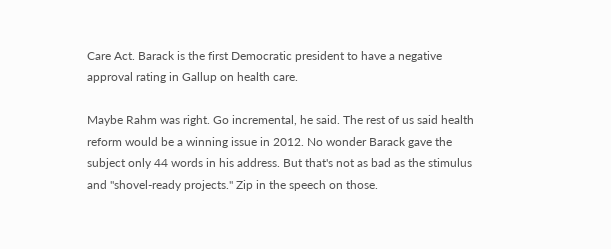Care Act. Barack is the first Democratic president to have a negative approval rating in Gallup on health care.

Maybe Rahm was right. Go incremental, he said. The rest of us said health reform would be a winning issue in 2012. No wonder Barack gave the subject only 44 words in his address. But that's not as bad as the stimulus and "shovel-ready projects." Zip in the speech on those.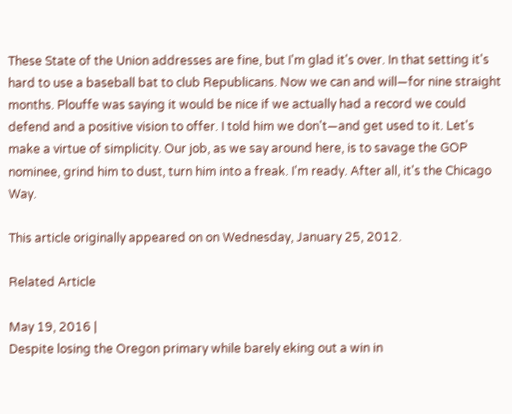These State of the Union addresses are fine, but I'm glad it's over. In that setting it's hard to use a baseball bat to club Republicans. Now we can and will—for nine straight months. Plouffe was saying it would be nice if we actually had a record we could defend and a positive vision to offer. I told him we don't—and get used to it. Let's make a virtue of simplicity. Our job, as we say around here, is to savage the GOP nominee, grind him to dust, turn him into a freak. I'm ready. After all, it's the Chicago Way.

This article originally appeared on on Wednesday, January 25, 2012.

Related Article

May 19, 2016 |
Despite losing the Oregon primary while barely eking out a win in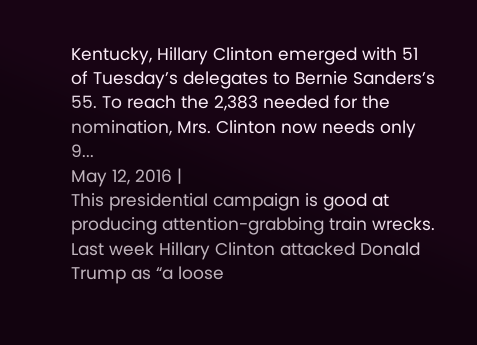Kentucky, Hillary Clinton emerged with 51 of Tuesday’s delegates to Bernie Sanders’s 55. To reach the 2,383 needed for the nomination, Mrs. Clinton now needs only 9...
May 12, 2016 |
This presidential campaign is good at producing attention-grabbing train wrecks. Last week Hillary Clinton attacked Donald Trump as “a loose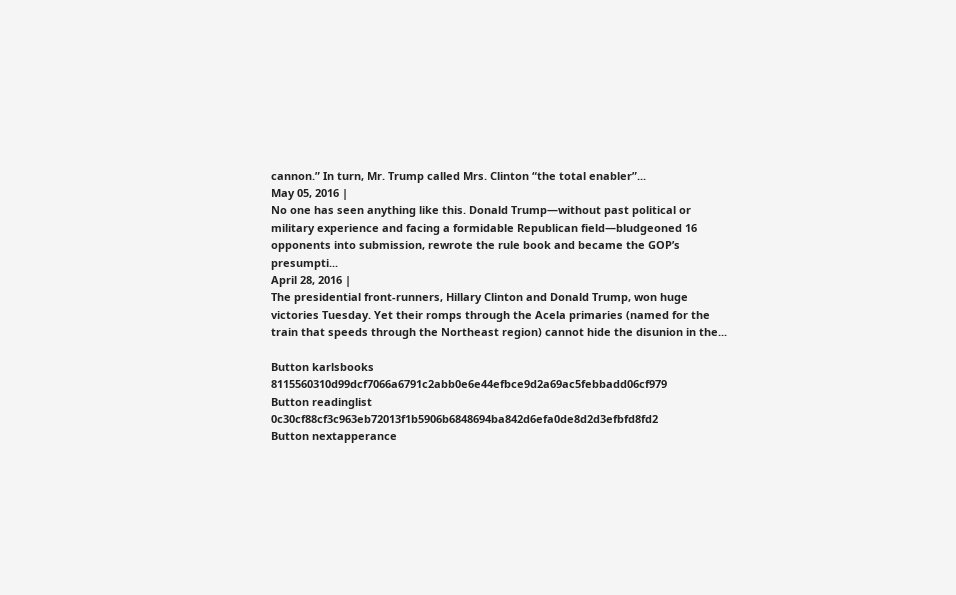cannon.” In turn, Mr. Trump called Mrs. Clinton “the total enabler”...
May 05, 2016 |
No one has seen anything like this. Donald Trump—without past political or military experience and facing a formidable Republican field—bludgeoned 16 opponents into submission, rewrote the rule book and became the GOP’s presumpti...
April 28, 2016 |
The presidential front-runners, Hillary Clinton and Donald Trump, won huge victories Tuesday. Yet their romps through the Acela primaries (named for the train that speeds through the Northeast region) cannot hide the disunion in the...

Button karlsbooks 8115560310d99dcf7066a6791c2abb0e6e44efbce9d2a69ac5febbadd06cf979
Button readinglist 0c30cf88cf3c963eb72013f1b5906b6848694ba842d6efa0de8d2d3efbfd8fd2
Button nextapperance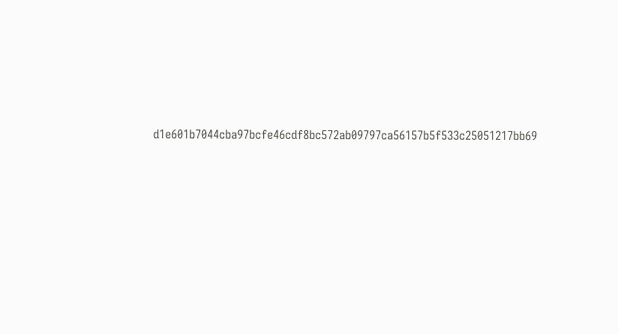d1e601b7044cba97bcfe46cdf8bc572ab09797ca56157b5f533c25051217bb69